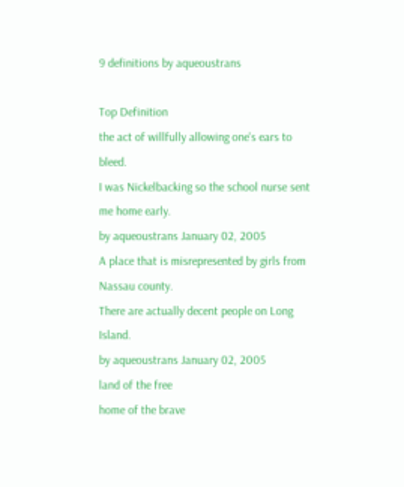9 definitions by aqueoustrans

Top Definition
the act of willfully allowing one's ears to bleed.
I was Nickelbacking so the school nurse sent me home early.
by aqueoustrans January 02, 2005
A place that is misrepresented by girls from Nassau county.
There are actually decent people on Long Island.
by aqueoustrans January 02, 2005
land of the free
home of the brave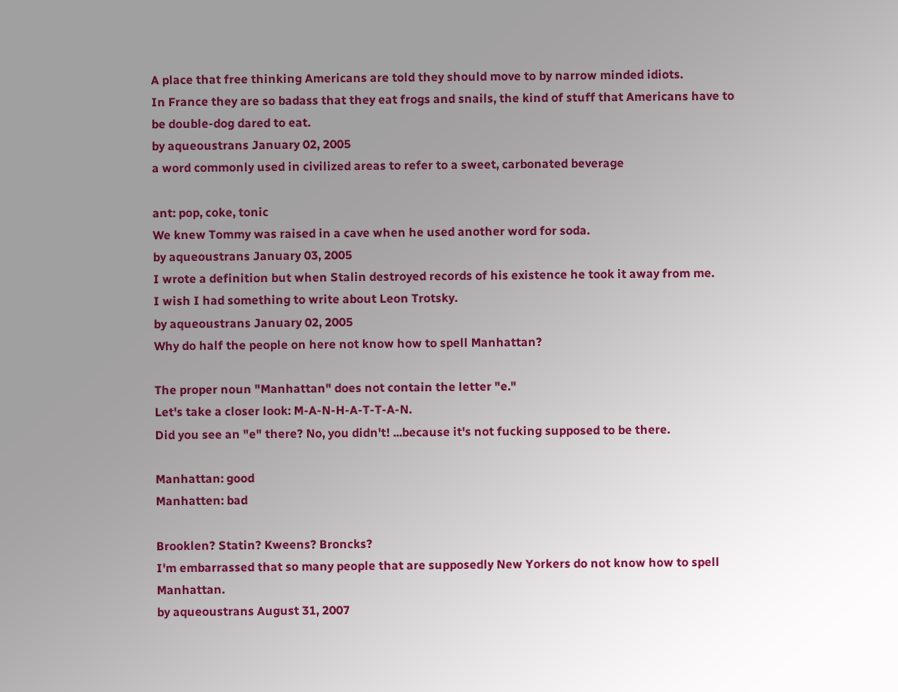A place that free thinking Americans are told they should move to by narrow minded idiots.
In France they are so badass that they eat frogs and snails, the kind of stuff that Americans have to be double-dog dared to eat.
by aqueoustrans January 02, 2005
a word commonly used in civilized areas to refer to a sweet, carbonated beverage

ant: pop, coke, tonic
We knew Tommy was raised in a cave when he used another word for soda.
by aqueoustrans January 03, 2005
I wrote a definition but when Stalin destroyed records of his existence he took it away from me.
I wish I had something to write about Leon Trotsky.
by aqueoustrans January 02, 2005
Why do half the people on here not know how to spell Manhattan?

The proper noun "Manhattan" does not contain the letter "e."
Let's take a closer look: M-A-N-H-A-T-T-A-N.
Did you see an "e" there? No, you didn't! ...because it's not fucking supposed to be there.

Manhattan: good
Manhatten: bad

Brooklen? Statin? Kweens? Broncks?
I'm embarrassed that so many people that are supposedly New Yorkers do not know how to spell Manhattan.
by aqueoustrans August 31, 2007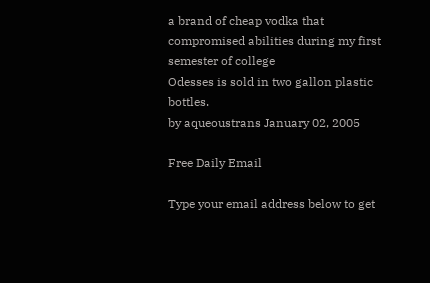a brand of cheap vodka that compromised abilities during my first semester of college
Odesses is sold in two gallon plastic bottles.
by aqueoustrans January 02, 2005

Free Daily Email

Type your email address below to get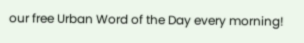our free Urban Word of the Day every morning!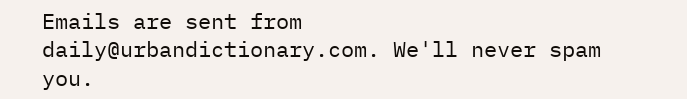Emails are sent from daily@urbandictionary.com. We'll never spam you.